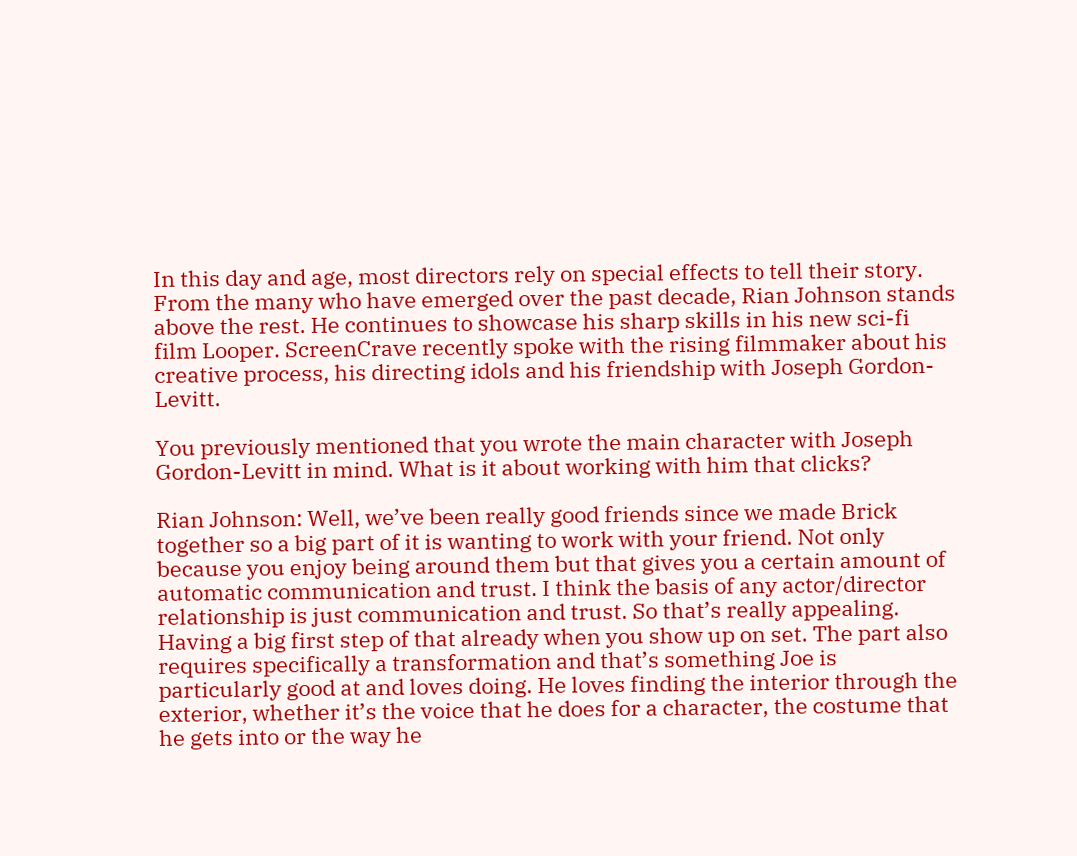In this day and age, most directors rely on special effects to tell their story. From the many who have emerged over the past decade, Rian Johnson stands above the rest. He continues to showcase his sharp skills in his new sci-fi film Looper. ScreenCrave recently spoke with the rising filmmaker about his creative process, his directing idols and his friendship with Joseph Gordon-Levitt.

You previously mentioned that you wrote the main character with Joseph Gordon-Levitt in mind. What is it about working with him that clicks?

Rian Johnson: Well, we’ve been really good friends since we made Brick together so a big part of it is wanting to work with your friend. Not only because you enjoy being around them but that gives you a certain amount of automatic communication and trust. I think the basis of any actor/director relationship is just communication and trust. So that’s really appealing. Having a big first step of that already when you show up on set. The part also requires specifically a transformation and that’s something Joe is particularly good at and loves doing. He loves finding the interior through the exterior, whether it’s the voice that he does for a character, the costume that he gets into or the way he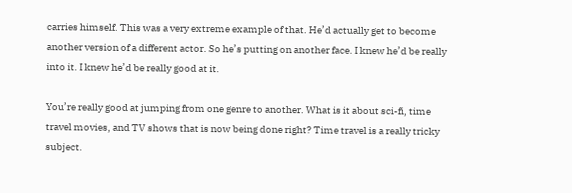carries himself. This was a very extreme example of that. He’d actually get to become another version of a different actor. So he’s putting on another face. I knew he’d be really into it. I knew he’d be really good at it.

You’re really good at jumping from one genre to another. What is it about sci-fi, time travel movies, and TV shows that is now being done right? Time travel is a really tricky subject.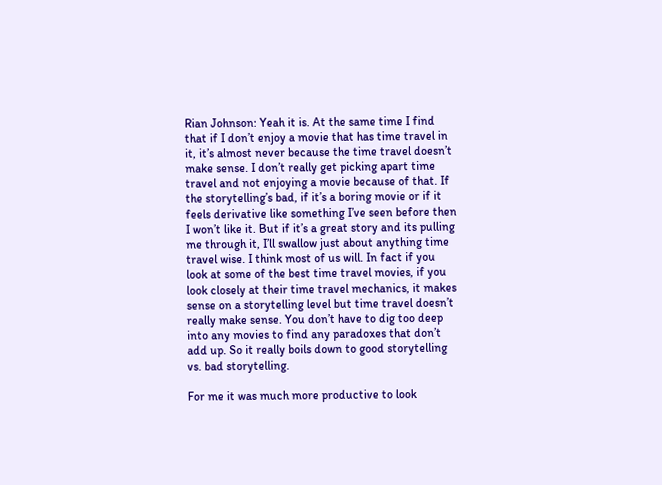Rian Johnson: Yeah it is. At the same time I find that if I don’t enjoy a movie that has time travel in it, it’s almost never because the time travel doesn’t make sense. I don’t really get picking apart time travel and not enjoying a movie because of that. If the storytelling’s bad, if it’s a boring movie or if it feels derivative like something I’ve seen before then I won’t like it. But if it’s a great story and its pulling me through it, I’ll swallow just about anything time travel wise. I think most of us will. In fact if you look at some of the best time travel movies, if you look closely at their time travel mechanics, it makes sense on a storytelling level but time travel doesn’t really make sense. You don’t have to dig too deep into any movies to find any paradoxes that don’t add up. So it really boils down to good storytelling vs. bad storytelling.

For me it was much more productive to look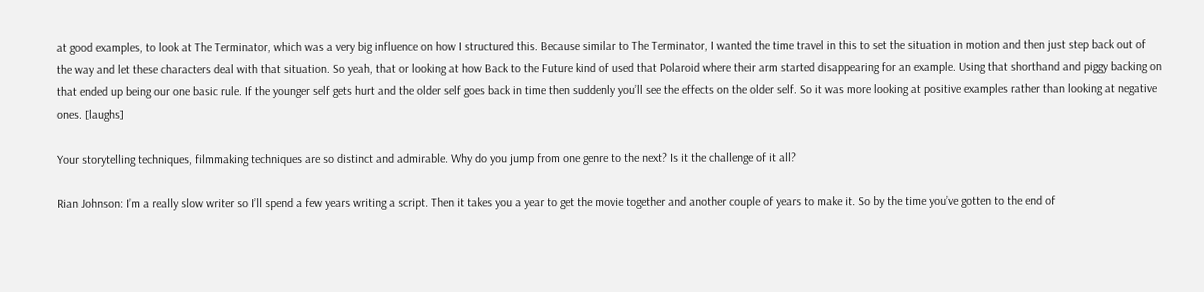at good examples, to look at The Terminator, which was a very big influence on how I structured this. Because similar to The Terminator, I wanted the time travel in this to set the situation in motion and then just step back out of the way and let these characters deal with that situation. So yeah, that or looking at how Back to the Future kind of used that Polaroid where their arm started disappearing for an example. Using that shorthand and piggy backing on that ended up being our one basic rule. If the younger self gets hurt and the older self goes back in time then suddenly you’ll see the effects on the older self. So it was more looking at positive examples rather than looking at negative ones. [laughs]

Your storytelling techniques, filmmaking techniques are so distinct and admirable. Why do you jump from one genre to the next? Is it the challenge of it all?

Rian Johnson: I’m a really slow writer so I’ll spend a few years writing a script. Then it takes you a year to get the movie together and another couple of years to make it. So by the time you’ve gotten to the end of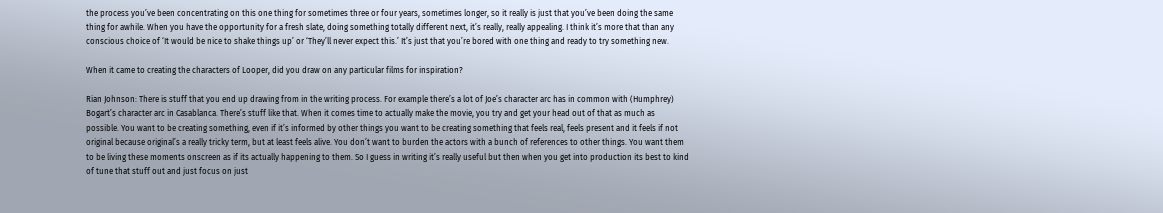the process you’ve been concentrating on this one thing for sometimes three or four years, sometimes longer, so it really is just that you’ve been doing the same thing for awhile. When you have the opportunity for a fresh slate, doing something totally different next, it’s really, really appealing. I think it’s more that than any conscious choice of ‘It would be nice to shake things up’ or ‘They’ll never expect this.’ It’s just that you’re bored with one thing and ready to try something new.

When it came to creating the characters of Looper, did you draw on any particular films for inspiration?

Rian Johnson: There is stuff that you end up drawing from in the writing process. For example there’s a lot of Joe’s character arc has in common with (Humphrey) Bogart’s character arc in Casablanca. There’s stuff like that. When it comes time to actually make the movie, you try and get your head out of that as much as possible. You want to be creating something, even if it’s informed by other things you want to be creating something that feels real, feels present and it feels if not original because original’s a really tricky term, but at least feels alive. You don’t want to burden the actors with a bunch of references to other things. You want them to be living these moments onscreen as if its actually happening to them. So I guess in writing it’s really useful but then when you get into production its best to kind of tune that stuff out and just focus on just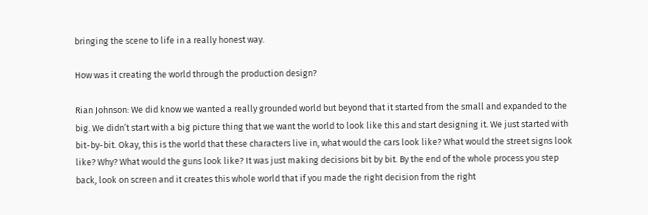bringing the scene to life in a really honest way.

How was it creating the world through the production design?

Rian Johnson: We did know we wanted a really grounded world but beyond that it started from the small and expanded to the big. We didn’t start with a big picture thing that we want the world to look like this and start designing it. We just started with bit-by-bit. Okay, this is the world that these characters live in, what would the cars look like? What would the street signs look like? Why? What would the guns look like? It was just making decisions bit by bit. By the end of the whole process you step back, look on screen and it creates this whole world that if you made the right decision from the right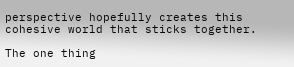perspective hopefully creates this cohesive world that sticks together.

The one thing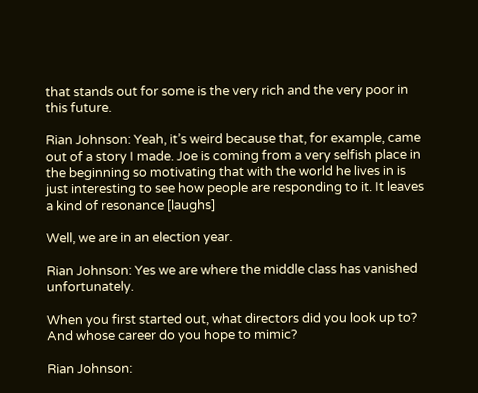that stands out for some is the very rich and the very poor in this future.

Rian Johnson: Yeah, it’s weird because that, for example, came out of a story I made. Joe is coming from a very selfish place in the beginning so motivating that with the world he lives in is just interesting to see how people are responding to it. It leaves a kind of resonance [laughs]

Well, we are in an election year.

Rian Johnson: Yes we are where the middle class has vanished unfortunately.

When you first started out, what directors did you look up to? And whose career do you hope to mimic?

Rian Johnson: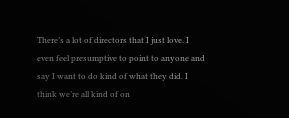There’s a lot of directors that I just love. I even feel presumptive to point to anyone and say I want to do kind of what they did. I think we’re all kind of on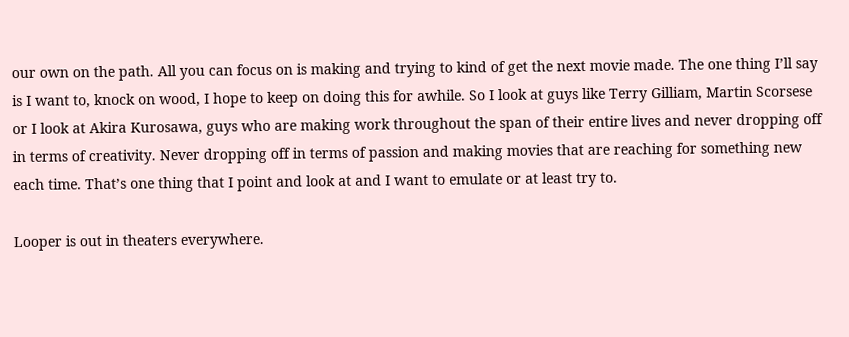our own on the path. All you can focus on is making and trying to kind of get the next movie made. The one thing I’ll say is I want to, knock on wood, I hope to keep on doing this for awhile. So I look at guys like Terry Gilliam, Martin Scorsese or I look at Akira Kurosawa, guys who are making work throughout the span of their entire lives and never dropping off in terms of creativity. Never dropping off in terms of passion and making movies that are reaching for something new each time. That’s one thing that I point and look at and I want to emulate or at least try to.

Looper is out in theaters everywhere.